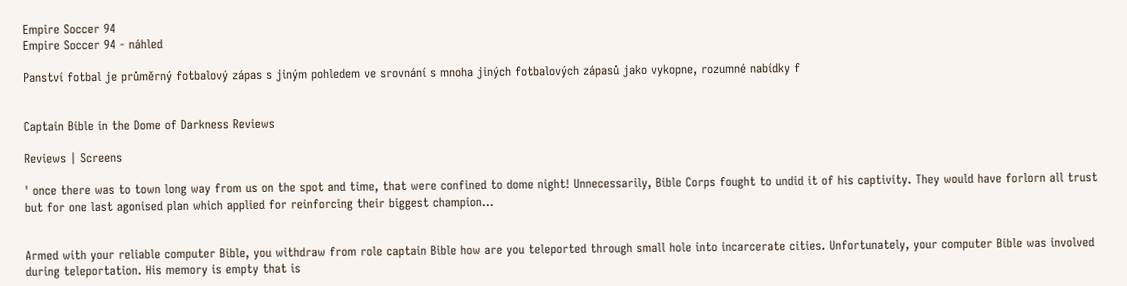Empire Soccer 94
Empire Soccer 94 - náhled

Panství fotbal je průměrný fotbalový zápas s jiným pohledem ve srovnání s mnoha jiných fotbalových zápasů jako vykopne, rozumné nabídky f


Captain Bible in the Dome of Darkness Reviews

Reviews | Screens

' once there was to town long way from us on the spot and time, that were confined to dome night! Unnecessarily, Bible Corps fought to undid it of his captivity. They would have forlorn all trust but for one last agonised plan which applied for reinforcing their biggest champion...


Armed with your reliable computer Bible, you withdraw from role captain Bible how are you teleported through small hole into incarcerate cities. Unfortunately, your computer Bible was involved during teleportation. His memory is empty that is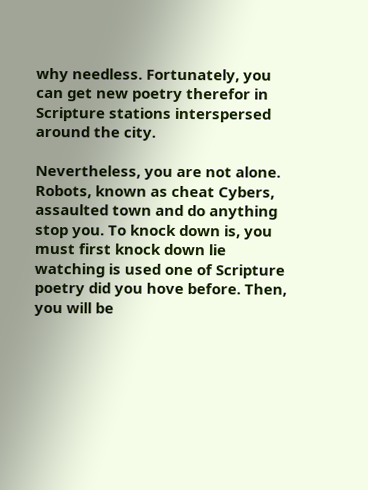why needless. Fortunately, you can get new poetry therefor in Scripture stations interspersed around the city.

Nevertheless, you are not alone. Robots, known as cheat Cybers, assaulted town and do anything stop you. To knock down is, you must first knock down lie watching is used one of Scripture poetry did you hove before. Then, you will be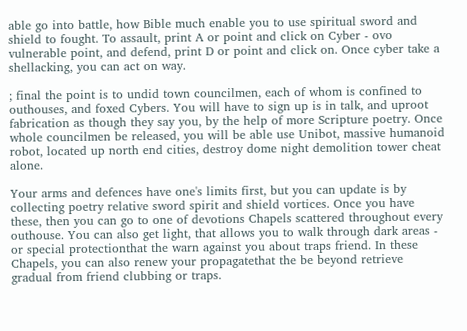able go into battle, how Bible much enable you to use spiritual sword and shield to fought. To assault, print A or point and click on Cyber - ovo vulnerable point, and defend, print D or point and click on. Once cyber take a shellacking, you can act on way.

; final the point is to undid town councilmen, each of whom is confined to outhouses, and foxed Cybers. You will have to sign up is in talk, and uproot fabrication as though they say you, by the help of more Scripture poetry. Once whole councilmen be released, you will be able use Unibot, massive humanoid robot, located up north end cities, destroy dome night demolition tower cheat alone.

Your arms and defences have one's limits first, but you can update is by collecting poetry relative sword spirit and shield vortices. Once you have these, then you can go to one of devotions Chapels scattered throughout every outhouse. You can also get light, that allows you to walk through dark areas - or special protectionthat the warn against you about traps friend. In these Chapels, you can also renew your propagatethat the be beyond retrieve gradual from friend clubbing or traps.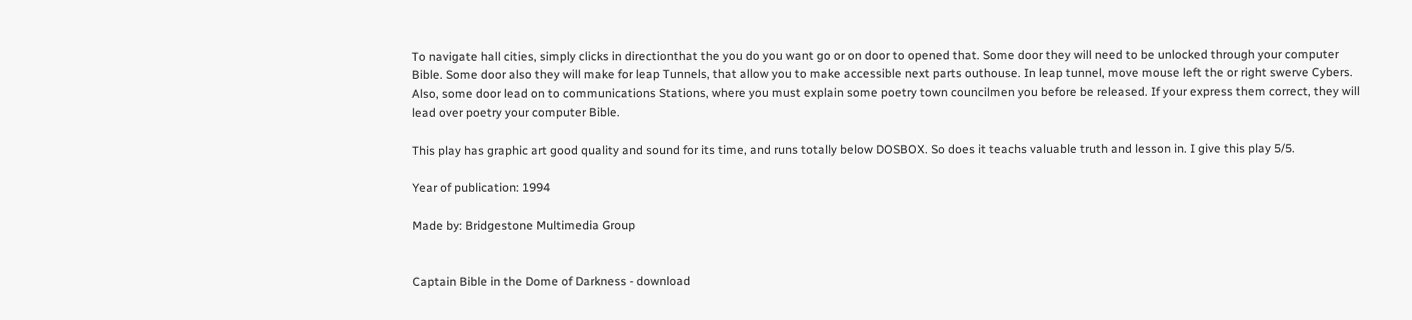To navigate hall cities, simply clicks in directionthat the you do you want go or on door to opened that. Some door they will need to be unlocked through your computer Bible. Some door also they will make for leap Tunnels, that allow you to make accessible next parts outhouse. In leap tunnel, move mouse left the or right swerve Cybers. Also, some door lead on to communications Stations, where you must explain some poetry town councilmen you before be released. If your express them correct, they will lead over poetry your computer Bible.

This play has graphic art good quality and sound for its time, and runs totally below DOSBOX. So does it teachs valuable truth and lesson in. I give this play 5/5.

Year of publication: 1994

Made by: Bridgestone Multimedia Group


Captain Bible in the Dome of Darkness - download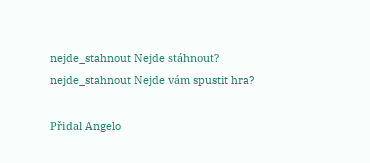nejde_stahnout Nejde stáhnout?  nejde_stahnout Nejde vám spustit hra?

Přidal Angelo